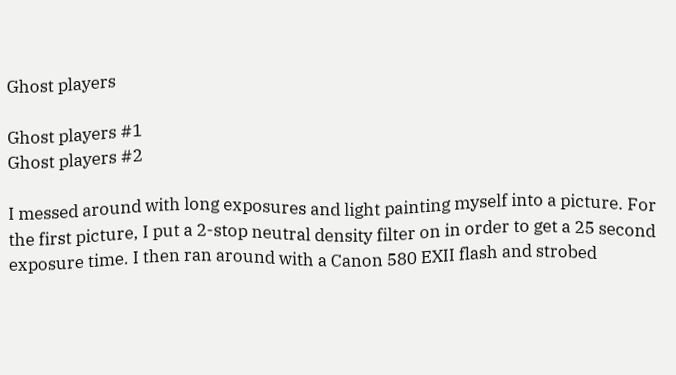Ghost players

Ghost players #1
Ghost players #2

I messed around with long exposures and light painting myself into a picture. For the first picture, I put a 2-stop neutral density filter on in order to get a 25 second exposure time. I then ran around with a Canon 580 EXII flash and strobed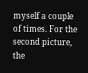myself a couple of times. For the second picture, the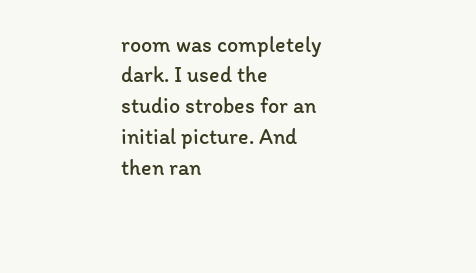room was completely dark. I used the studio strobes for an initial picture. And then ran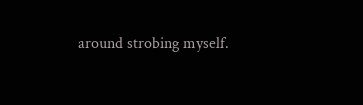around strobing myself.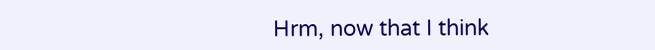Hrm, now that I think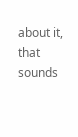about it, that sounds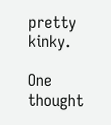pretty kinky.

One thought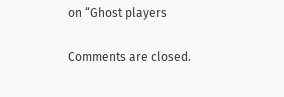on “Ghost players

Comments are closed.